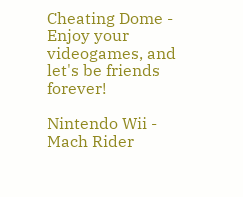Cheating Dome - Enjoy your videogames, and let's be friends forever!

Nintendo Wii - Mach Rider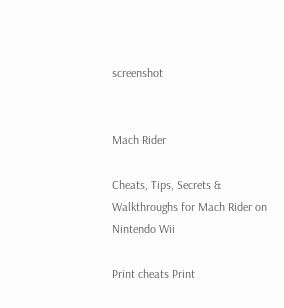screenshot


Mach Rider

Cheats, Tips, Secrets & Walkthroughs for Mach Rider on Nintendo Wii

Print cheats Print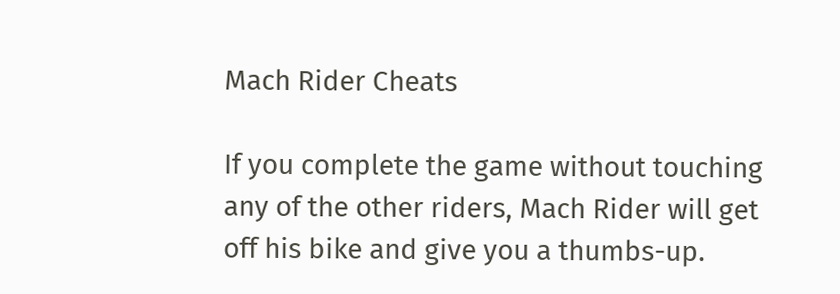Mach Rider Cheats

If you complete the game without touching any of the other riders, Mach Rider will get off his bike and give you a thumbs-up.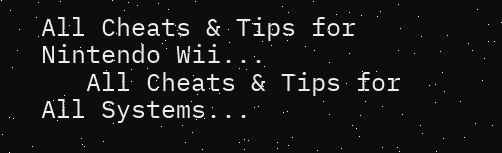All Cheats & Tips for Nintendo Wii...
   All Cheats & Tips for All Systems...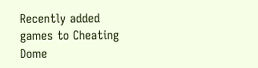Recently added games to Cheating Dome